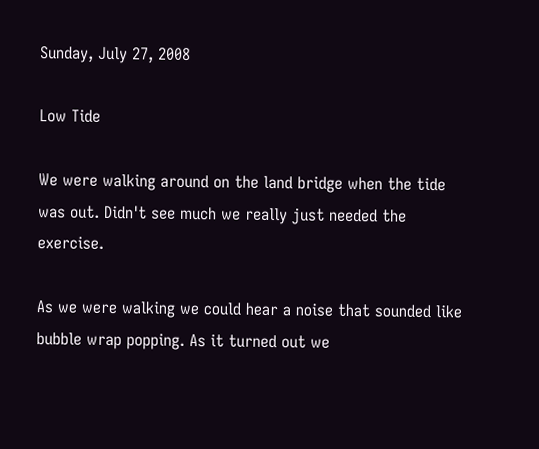Sunday, July 27, 2008

Low Tide

We were walking around on the land bridge when the tide was out. Didn't see much we really just needed the exercise.

As we were walking we could hear a noise that sounded like bubble wrap popping. As it turned out we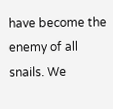have become the enemy of all snails. We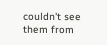couldn't see them from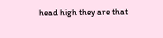head high they are that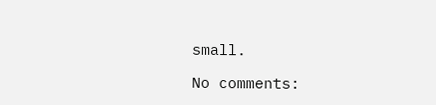small.

No comments: